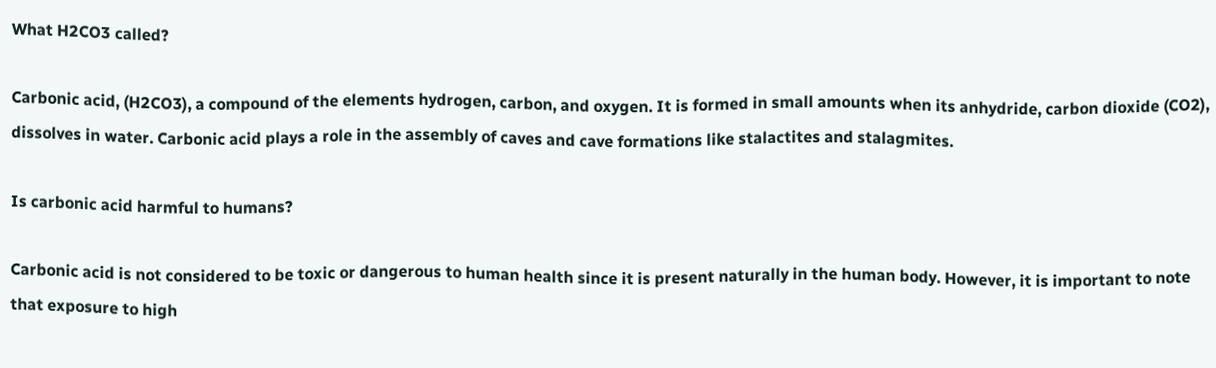What H2CO3 called?

Carbonic acid, (H2CO3), a compound of the elements hydrogen, carbon, and oxygen. It is formed in small amounts when its anhydride, carbon dioxide (CO2), dissolves in water. Carbonic acid plays a role in the assembly of caves and cave formations like stalactites and stalagmites.

Is carbonic acid harmful to humans?

Carbonic acid is not considered to be toxic or dangerous to human health since it is present naturally in the human body. However, it is important to note that exposure to high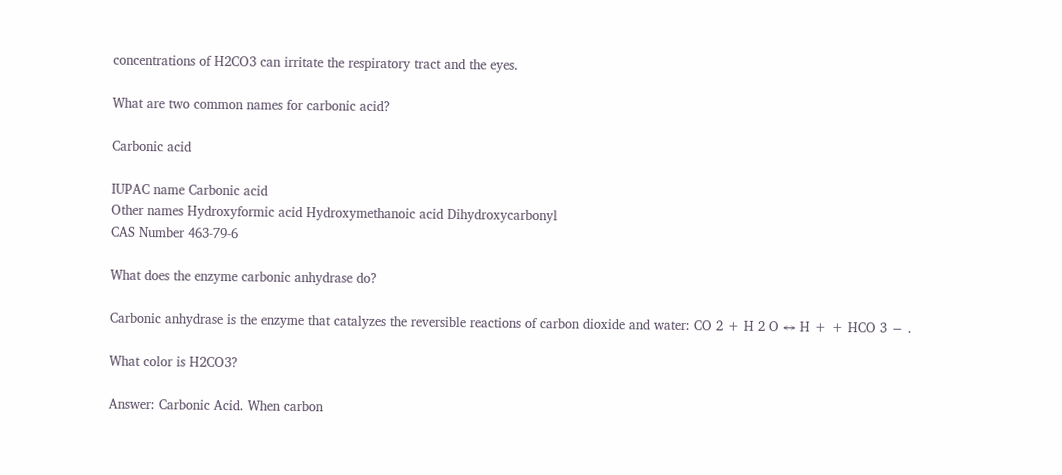concentrations of H2CO3 can irritate the respiratory tract and the eyes.

What are two common names for carbonic acid?

Carbonic acid

IUPAC name Carbonic acid
Other names Hydroxyformic acid Hydroxymethanoic acid Dihydroxycarbonyl
CAS Number 463-79-6

What does the enzyme carbonic anhydrase do?

Carbonic anhydrase is the enzyme that catalyzes the reversible reactions of carbon dioxide and water: CO 2 + H 2 O ↔ H + + HCO 3 − .

What color is H2CO3?

Answer: Carbonic Acid. When carbon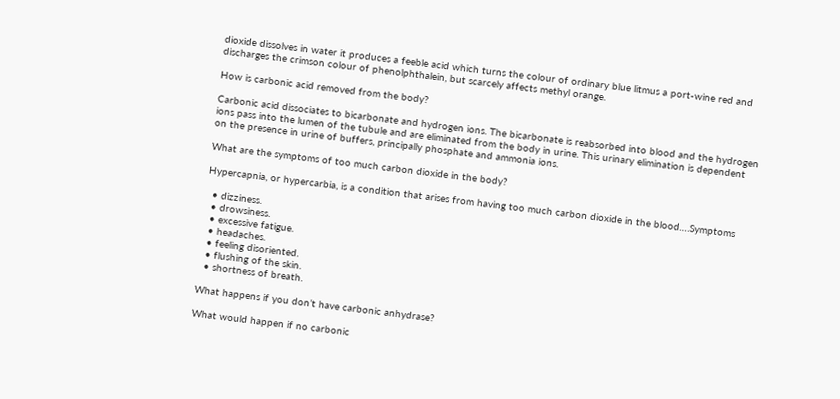dioxide dissolves in water it produces a feeble acid which turns the colour of ordinary blue litmus a port-wine red and discharges the crimson colour of phenolphthalein, but scarcely affects methyl orange.

How is carbonic acid removed from the body?

Carbonic acid dissociates to bicarbonate and hydrogen ions. The bicarbonate is reabsorbed into blood and the hydrogen ions pass into the lumen of the tubule and are eliminated from the body in urine. This urinary elimination is dependent on the presence in urine of buffers, principally phosphate and ammonia ions.

What are the symptoms of too much carbon dioxide in the body?

Hypercapnia, or hypercarbia, is a condition that arises from having too much carbon dioxide in the blood….Symptoms

  • dizziness.
  • drowsiness.
  • excessive fatigue.
  • headaches.
  • feeling disoriented.
  • flushing of the skin.
  • shortness of breath.

What happens if you don’t have carbonic anhydrase?

What would happen if no carbonic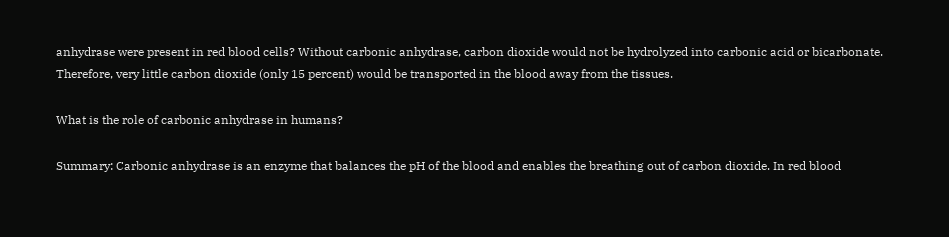anhydrase were present in red blood cells? Without carbonic anhydrase, carbon dioxide would not be hydrolyzed into carbonic acid or bicarbonate. Therefore, very little carbon dioxide (only 15 percent) would be transported in the blood away from the tissues.

What is the role of carbonic anhydrase in humans?

Summary: Carbonic anhydrase is an enzyme that balances the pH of the blood and enables the breathing out of carbon dioxide. In red blood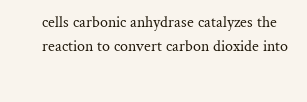cells carbonic anhydrase catalyzes the reaction to convert carbon dioxide into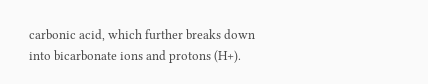carbonic acid, which further breaks down into bicarbonate ions and protons (H+).